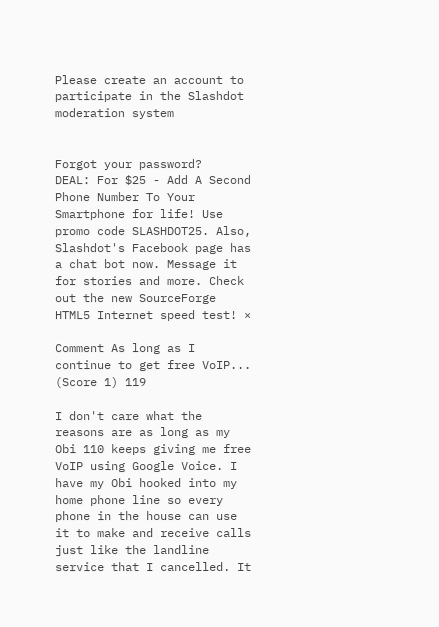Please create an account to participate in the Slashdot moderation system


Forgot your password?
DEAL: For $25 - Add A Second Phone Number To Your Smartphone for life! Use promo code SLASHDOT25. Also, Slashdot's Facebook page has a chat bot now. Message it for stories and more. Check out the new SourceForge HTML5 Internet speed test! ×

Comment As long as I continue to get free VoIP... (Score 1) 119

I don't care what the reasons are as long as my Obi 110 keeps giving me free VoIP using Google Voice. I have my Obi hooked into my home phone line so every phone in the house can use it to make and receive calls just like the landline service that I cancelled. It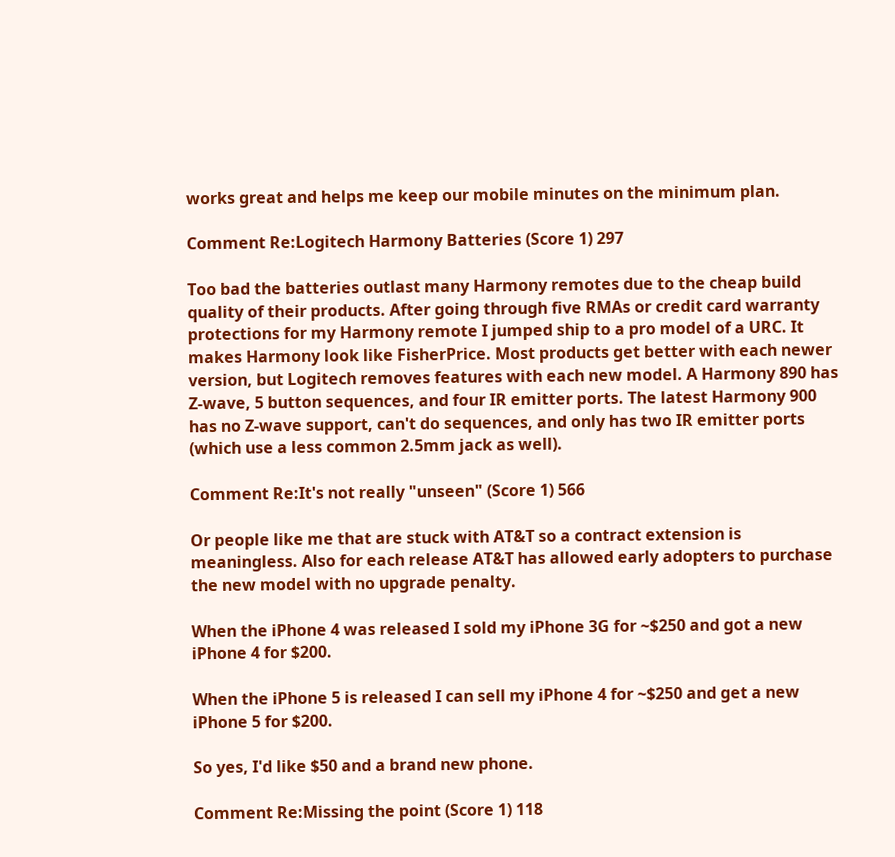works great and helps me keep our mobile minutes on the minimum plan.

Comment Re:Logitech Harmony Batteries (Score 1) 297

Too bad the batteries outlast many Harmony remotes due to the cheap build quality of their products. After going through five RMAs or credit card warranty protections for my Harmony remote I jumped ship to a pro model of a URC. It makes Harmony look like FisherPrice. Most products get better with each newer version, but Logitech removes features with each new model. A Harmony 890 has Z-wave, 5 button sequences, and four IR emitter ports. The latest Harmony 900 has no Z-wave support, can't do sequences, and only has two IR emitter ports (which use a less common 2.5mm jack as well).

Comment Re:It's not really "unseen" (Score 1) 566

Or people like me that are stuck with AT&T so a contract extension is meaningless. Also for each release AT&T has allowed early adopters to purchase the new model with no upgrade penalty.

When the iPhone 4 was released I sold my iPhone 3G for ~$250 and got a new iPhone 4 for $200.

When the iPhone 5 is released I can sell my iPhone 4 for ~$250 and get a new iPhone 5 for $200.

So yes, I'd like $50 and a brand new phone.

Comment Re:Missing the point (Score 1) 118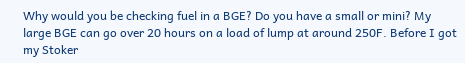Why would you be checking fuel in a BGE? Do you have a small or mini? My large BGE can go over 20 hours on a load of lump at around 250F. Before I got my Stoker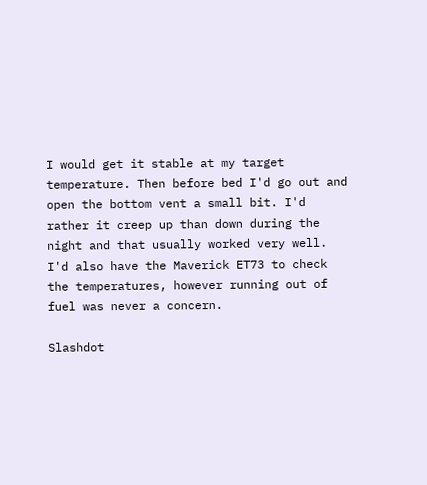I would get it stable at my target temperature. Then before bed I'd go out and open the bottom vent a small bit. I'd rather it creep up than down during the night and that usually worked very well. I'd also have the Maverick ET73 to check the temperatures, however running out of fuel was never a concern.

Slashdot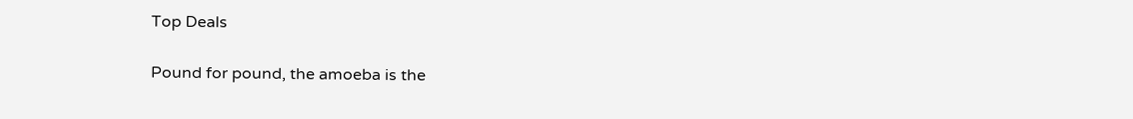Top Deals

Pound for pound, the amoeba is the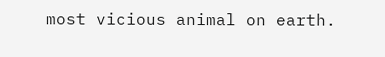most vicious animal on earth.